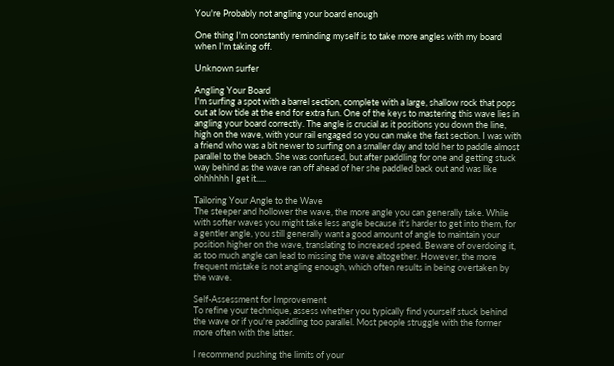You're Probably not angling your board enough

One thing I'm constantly reminding myself is to take more angles with my board when I'm taking off.

Unknown surfer

Angling Your Board
I'm surfing a spot with a barrel section, complete with a large, shallow rock that pops out at low tide at the end for extra fun. One of the keys to mastering this wave lies in angling your board correctly. The angle is crucial as it positions you down the line, high on the wave, with your rail engaged so you can make the fast section. I was with a friend who was a bit newer to surfing on a smaller day and told her to paddle almost parallel to the beach. She was confused, but after paddling for one and getting stuck way behind as the wave ran off ahead of her she paddled back out and was like ohhhhhh I get it.....

Tailoring Your Angle to the Wave
The steeper and hollower the wave, the more angle you can generally take. While with softer waves you might take less angle because it's harder to get into them, for a gentler angle, you still generally want a good amount of angle to maintain your position higher on the wave, translating to increased speed. Beware of overdoing it, as too much angle can lead to missing the wave altogether. However, the more frequent mistake is not angling enough, which often results in being overtaken by the wave.

Self-Assessment for Improvement
To refine your technique, assess whether you typically find yourself stuck behind the wave or if you're paddling too parallel. Most people struggle with the former more often with the latter.

I recommend pushing the limits of your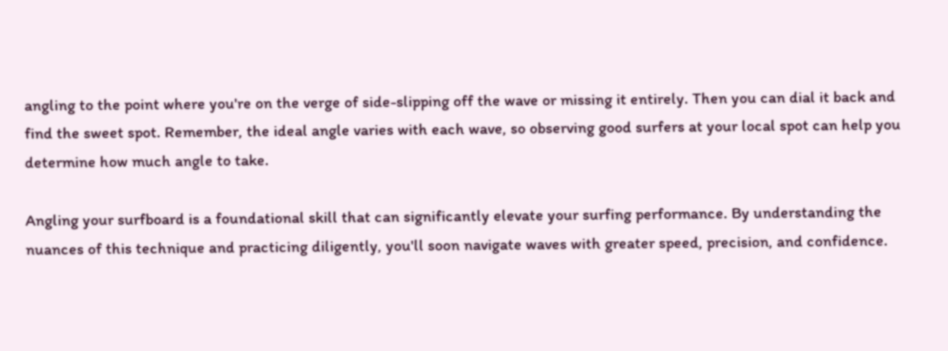angling to the point where you're on the verge of side-slipping off the wave or missing it entirely. Then you can dial it back and find the sweet spot. Remember, the ideal angle varies with each wave, so observing good surfers at your local spot can help you determine how much angle to take.

Angling your surfboard is a foundational skill that can significantly elevate your surfing performance. By understanding the nuances of this technique and practicing diligently, you'll soon navigate waves with greater speed, precision, and confidence.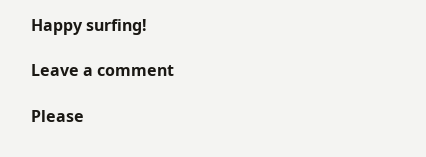Happy surfing!

Leave a comment

Please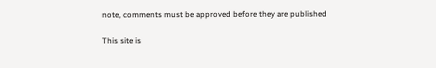note, comments must be approved before they are published

This site is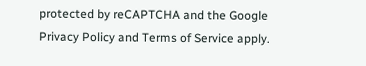protected by reCAPTCHA and the Google Privacy Policy and Terms of Service apply.